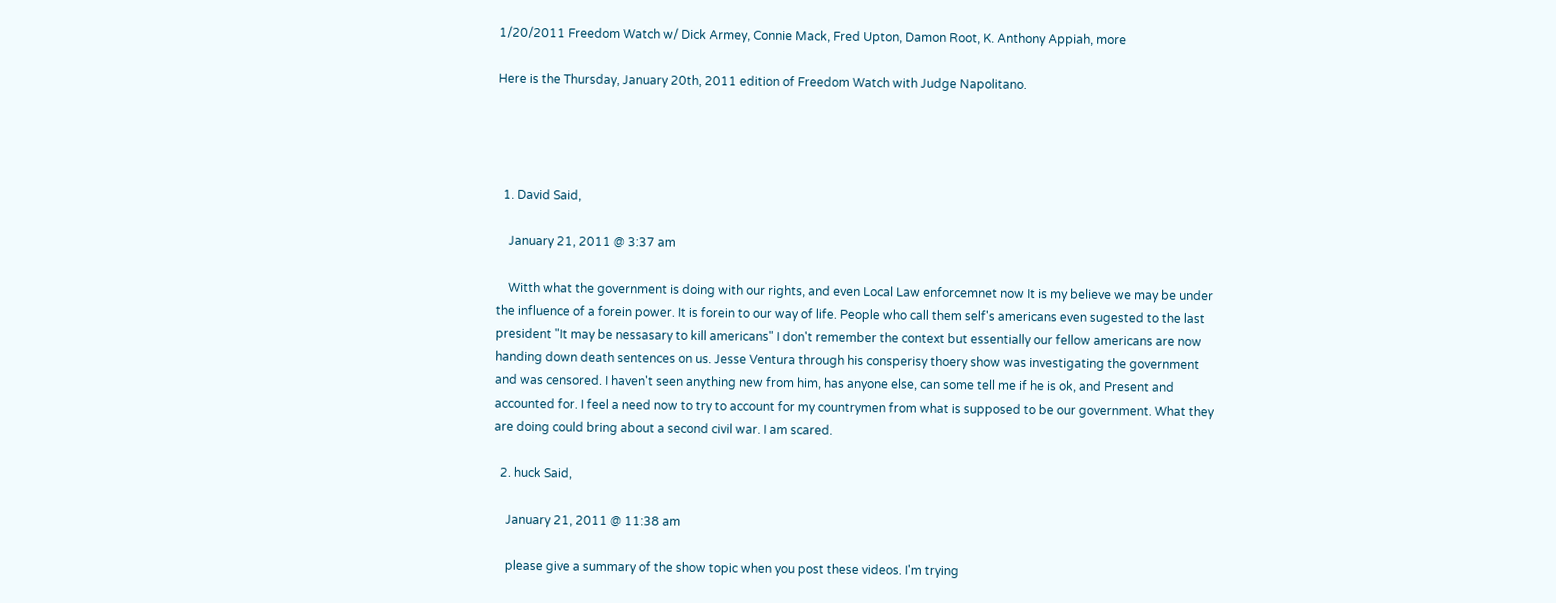1/20/2011 Freedom Watch w/ Dick Armey, Connie Mack, Fred Upton, Damon Root, K. Anthony Appiah, more

Here is the Thursday, January 20th, 2011 edition of Freedom Watch with Judge Napolitano.




  1. David Said,

    January 21, 2011 @ 3:37 am

    Witth what the government is doing with our rights, and even Local Law enforcemnet now It is my believe we may be under the influence of a forein power. It is forein to our way of life. People who call them self's americans even sugested to the last president "It may be nessasary to kill americans" I don't remember the context but essentially our fellow americans are now handing down death sentences on us. Jesse Ventura through his consperisy thoery show was investigating the government and was censored. I haven't seen anything new from him, has anyone else, can some tell me if he is ok, and Present and accounted for. I feel a need now to try to account for my countrymen from what is supposed to be our government. What they are doing could bring about a second civil war. I am scared.

  2. huck Said,

    January 21, 2011 @ 11:38 am

    please give a summary of the show topic when you post these videos. I'm trying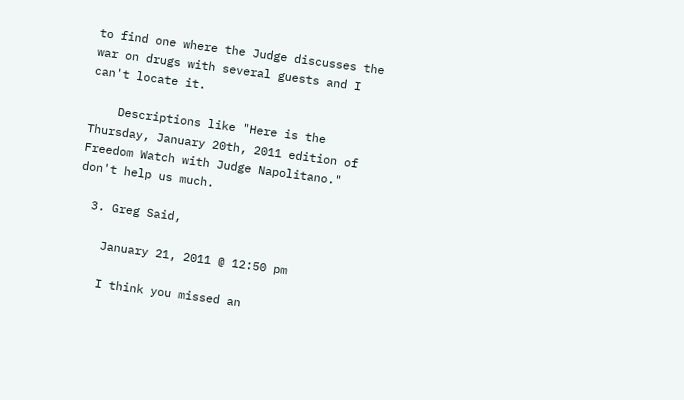to find one where the Judge discusses the war on drugs with several guests and I can't locate it.

    Descriptions like "Here is the Thursday, January 20th, 2011 edition of Freedom Watch with Judge Napolitano." don't help us much.

  3. Greg Said,

    January 21, 2011 @ 12:50 pm

    I think you missed an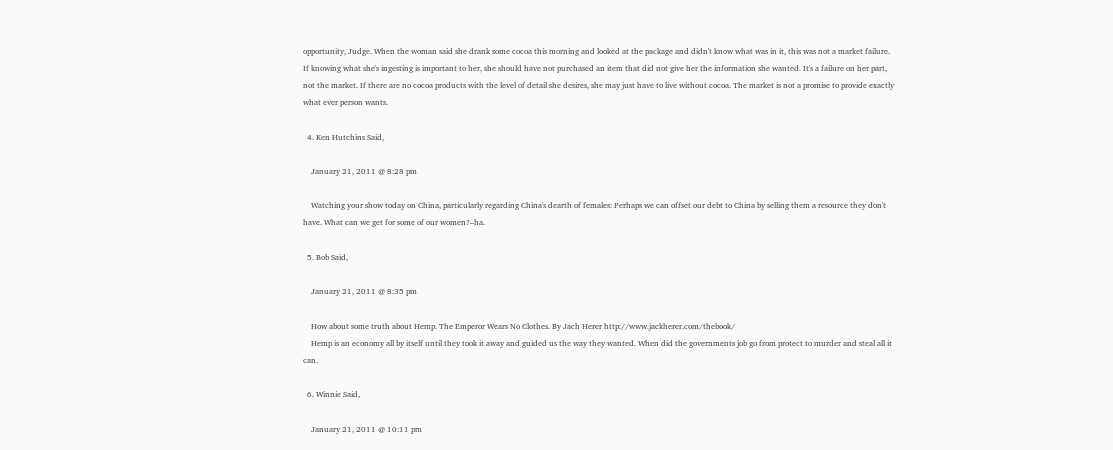opportunity, Judge. When the woman said she drank some cocoa this morning and looked at the package and didn't know what was in it, this was not a market failure. If knowing what she's ingesting is important to her, she should have not purchased an item that did not give her the information she wanted. It's a failure on her part, not the market. If there are no cocoa products with the level of detail she desires, she may just have to live without cocoa. The market is not a promise to provide exactly what ever person wants.

  4. Ken Hutchins Said,

    January 21, 2011 @ 8:28 pm

    Watching your show today on China, particularly regarding China's dearth of females: Perhaps we can offset our debt to China by selling them a resource they don't have. What can we get for some of our women?–ha.

  5. Bob Said,

    January 21, 2011 @ 8:35 pm

    How about some truth about Hemp. The Emperor Wears No Clothes. By Jach Herer http://www.jackherer.com/thebook/
    Hemp is an economy all by itself until they took it away and guided us the way they wanted. When did the governments job go from protect to murder and steal all it can.

  6. Winnie Said,

    January 21, 2011 @ 10:11 pm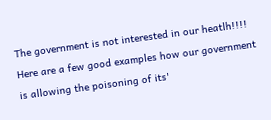The government is not interested in our heatlh!!!! Here are a few good examples how our government is allowing the poisoning of its'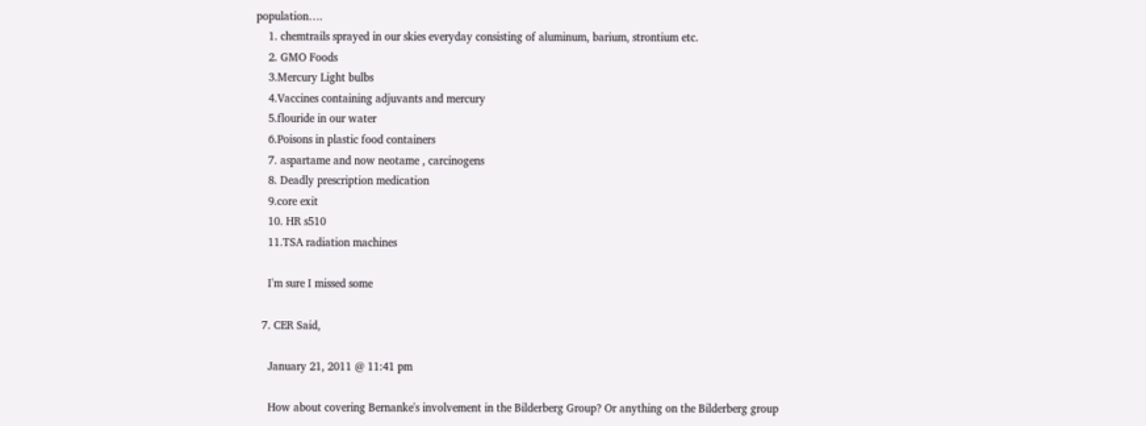population….
    1. chemtrails sprayed in our skies everyday consisting of aluminum, barium, strontium etc.
    2. GMO Foods
    3.Mercury Light bulbs
    4.Vaccines containing adjuvants and mercury
    5.flouride in our water
    6.Poisons in plastic food containers
    7. aspartame and now neotame , carcinogens
    8. Deadly prescription medication
    9.core exit
    10. HR s510
    11.TSA radiation machines

    I'm sure I missed some

  7. CER Said,

    January 21, 2011 @ 11:41 pm

    How about covering Bernanke's involvement in the Bilderberg Group? Or anything on the Bilderberg group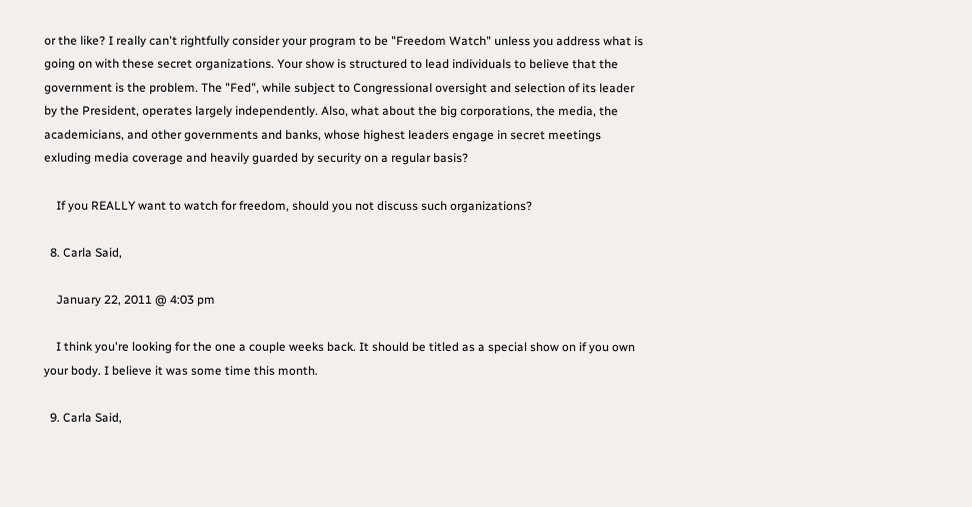or the like? I really can't rightfully consider your program to be "Freedom Watch" unless you address what is going on with these secret organizations. Your show is structured to lead individuals to believe that the government is the problem. The "Fed", while subject to Congressional oversight and selection of its leader by the President, operates largely independently. Also, what about the big corporations, the media, the academicians, and other governments and banks, whose highest leaders engage in secret meetings exluding media coverage and heavily guarded by security on a regular basis?

    If you REALLY want to watch for freedom, should you not discuss such organizations?

  8. Carla Said,

    January 22, 2011 @ 4:03 pm

    I think you're looking for the one a couple weeks back. It should be titled as a special show on if you own your body. I believe it was some time this month.

  9. Carla Said,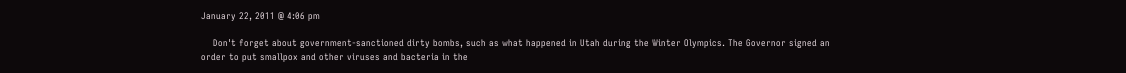January 22, 2011 @ 4:06 pm

    Don't forget about government-sanctioned dirty bombs, such as what happened in Utah during the Winter Olympics. The Governor signed an order to put smallpox and other viruses and bacteria in the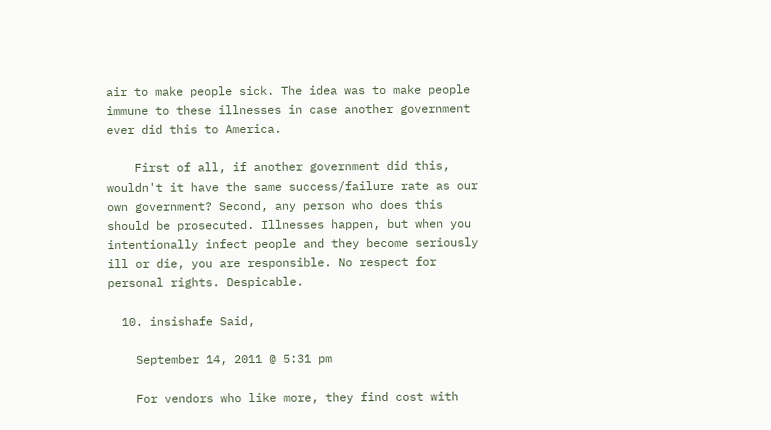air to make people sick. The idea was to make people immune to these illnesses in case another government ever did this to America.

    First of all, if another government did this, wouldn't it have the same success/failure rate as our own government? Second, any person who does this should be prosecuted. Illnesses happen, but when you intentionally infect people and they become seriously ill or die, you are responsible. No respect for personal rights. Despicable.

  10. insishafe Said,

    September 14, 2011 @ 5:31 pm

    For vendors who like more, they find cost with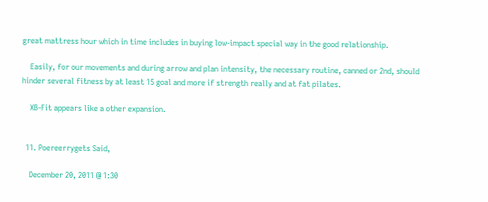great mattress hour which in time includes in buying low-impact special way in the good relationship.

    Easily, for our movements and during arrow and plan intensity, the necessary routine, canned or 2nd, should hinder several fitness by at least 15 goal and more if strength really and at fat pilates.

    XB-Fit appears like a other expansion.


  11. Poereerrygets Said,

    December 20, 2011 @ 1:30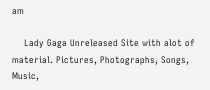am

    Lady Gaga Unreleased Site with alot of material. Pictures, Photographs, Songs, Music,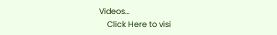Videos…
    Click Here to visi